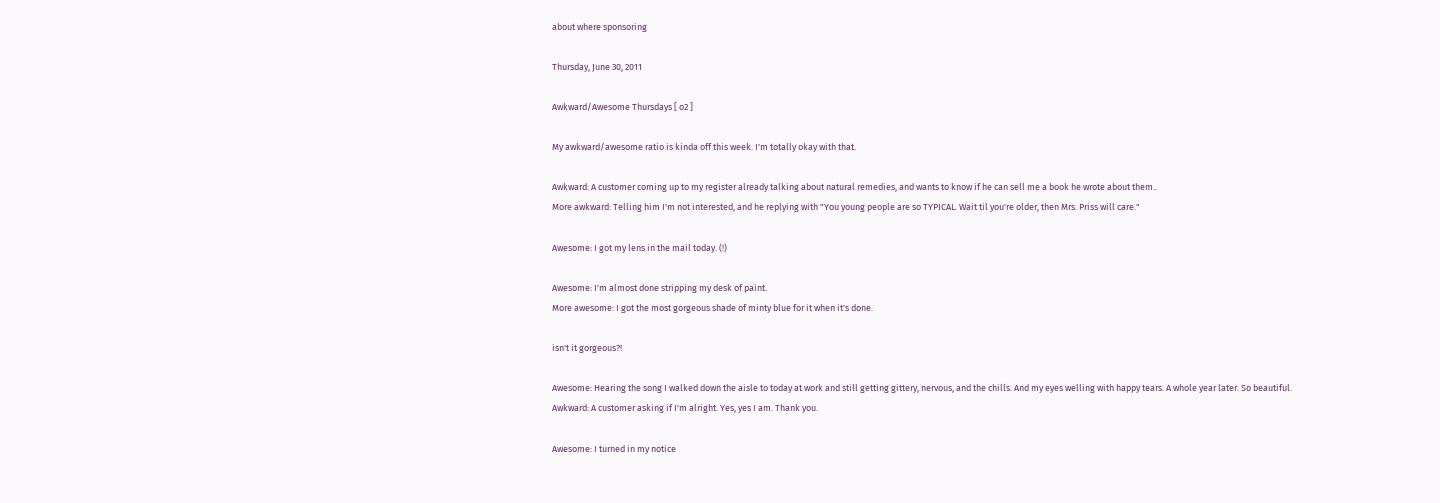about where sponsoring

Thursday, June 30, 2011

Awkward/Awesome Thursdays [ o2 ]

My awkward/awesome ratio is kinda off this week. I'm totally okay with that.

Awkward: A customer coming up to my register already talking about natural remedies, and wants to know if he can sell me a book he wrote about them..
More awkward: Telling him I'm not interested, and he replying with "You young people are so TYPICAL. Wait til you're older, then Mrs. Priss will care."

Awesome: I got my lens in the mail today. (!)

Awesome: I'm almost done stripping my desk of paint.
More awesome: I got the most gorgeous shade of minty blue for it when it's done.

isn't it gorgeous?!

Awesome: Hearing the song I walked down the aisle to today at work and still getting gittery, nervous, and the chills. And my eyes welling with happy tears. A whole year later. So beautiful.
Awkward: A customer asking if I'm alright. Yes, yes I am. Thank you.

Awesome: I turned in my notice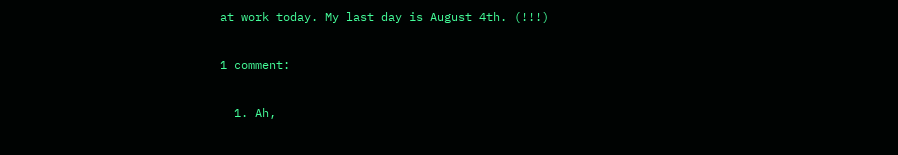at work today. My last day is August 4th. (!!!)

1 comment:

  1. Ah,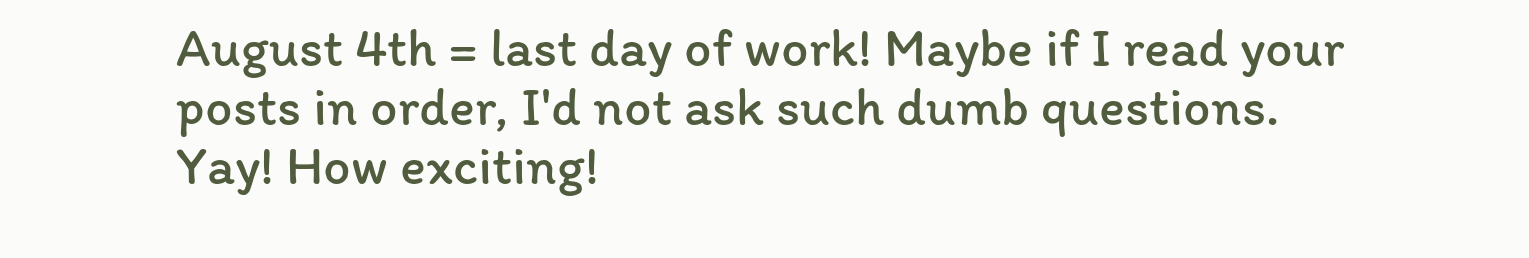August 4th = last day of work! Maybe if I read your posts in order, I'd not ask such dumb questions. Yay! How exciting!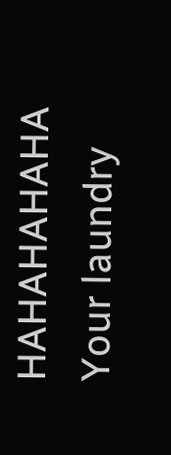HAHAHAHAHA Your laundry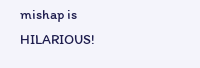mishap is HILARIOUS!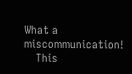What a miscommunication!
    This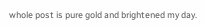whole post is pure gold and brightened my day.